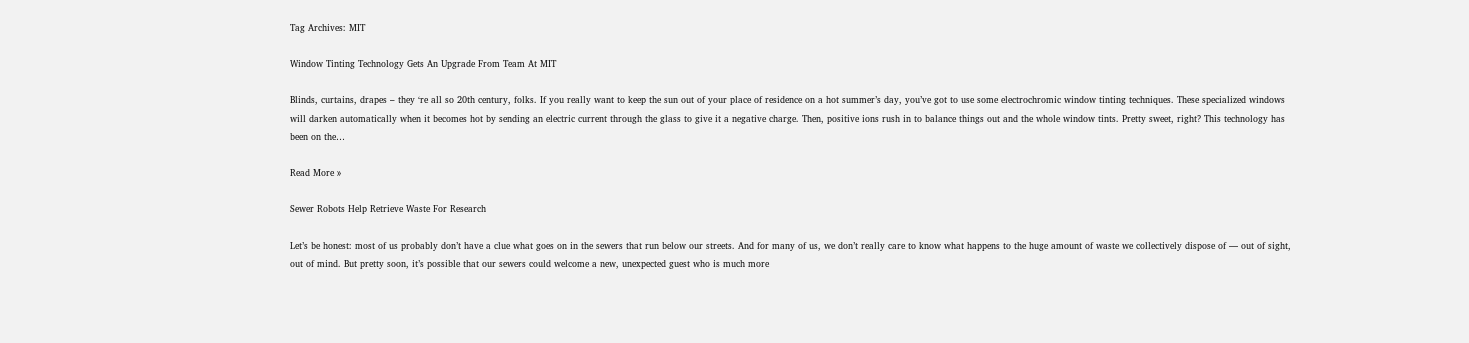Tag Archives: MIT

Window Tinting Technology Gets An Upgrade From Team At MIT

Blinds, curtains, drapes – they ‘re all so 20th century, folks. If you really want to keep the sun out of your place of residence on a hot summer’s day, you’ve got to use some electrochromic window tinting techniques. These specialized windows will darken automatically when it becomes hot by sending an electric current through the glass to give it a negative charge. Then, positive ions rush in to balance things out and the whole window tints. Pretty sweet, right? This technology has been on the…

Read More »

Sewer Robots Help Retrieve Waste For Research

Let’s be honest: most of us probably don’t have a clue what goes on in the sewers that run below our streets. And for many of us, we don’t really care to know what happens to the huge amount of waste we collectively dispose of — out of sight, out of mind. But pretty soon, it’s possible that our sewers could welcome a new, unexpected guest who is much more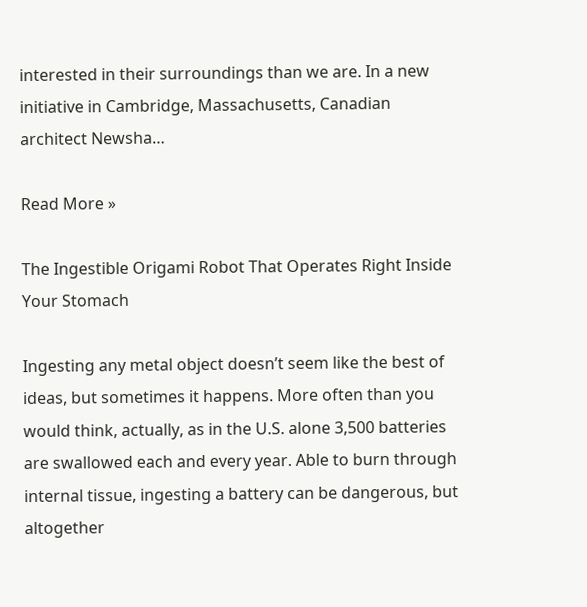interested in their surroundings than we are. In a new initiative in Cambridge, Massachusetts, Canadian architect Newsha…

Read More »

The Ingestible Origami Robot That Operates Right Inside Your Stomach

Ingesting any metal object doesn’t seem like the best of ideas, but sometimes it happens. More often than you would think, actually, as in the U.S. alone 3,500 batteries are swallowed each and every year. Able to burn through internal tissue, ingesting a battery can be dangerous, but altogether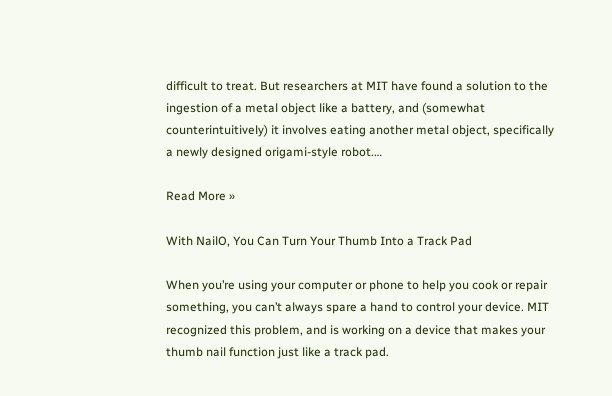difficult to treat. But researchers at MIT have found a solution to the ingestion of a metal object like a battery, and (somewhat counterintuitively) it involves eating another metal object, specifically a newly designed origami-style robot.…

Read More »

With NailO, You Can Turn Your Thumb Into a Track Pad

When you’re using your computer or phone to help you cook or repair something, you can’t always spare a hand to control your device. MIT recognized this problem, and is working on a device that makes your thumb nail function just like a track pad.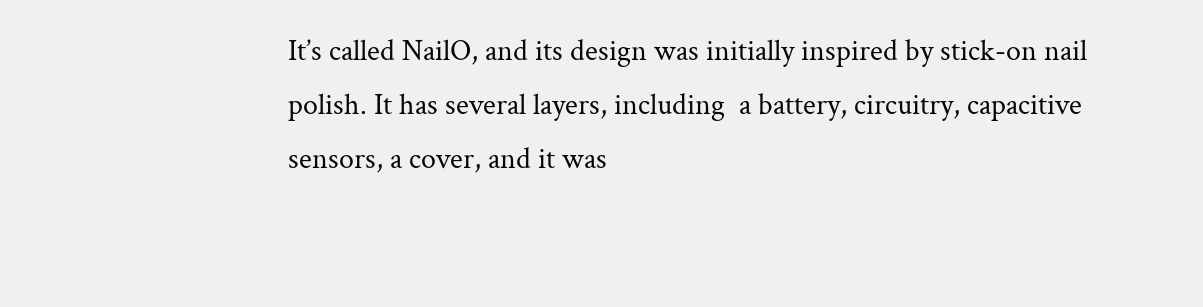It’s called NailO, and its design was initially inspired by stick-on nail polish. It has several layers, including  a battery, circuitry, capacitive sensors, a cover, and it was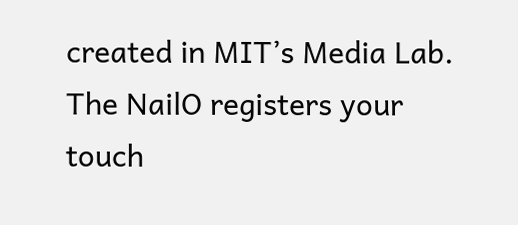created in MIT’s Media Lab. The NailO registers your touch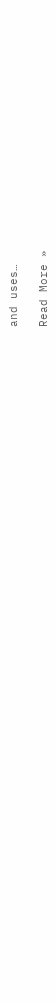and uses…

Read More »